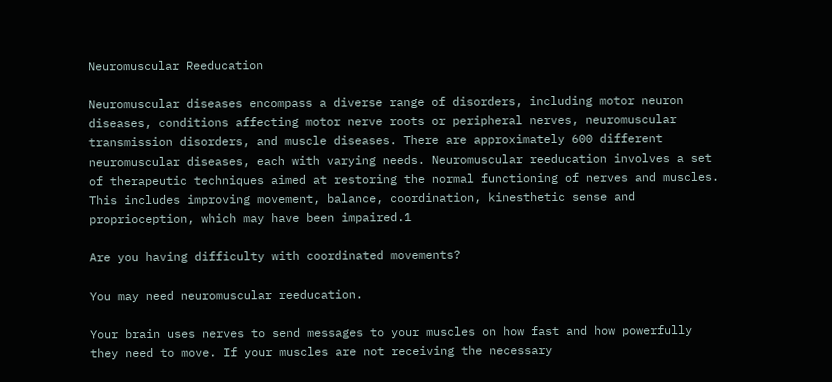Neuromuscular Reeducation

Neuromuscular diseases encompass a diverse range of disorders, including motor neuron diseases, conditions affecting motor nerve roots or peripheral nerves, neuromuscular transmission disorders, and muscle diseases. There are approximately 600 different neuromuscular diseases, each with varying needs. Neuromuscular reeducation involves a set of therapeutic techniques aimed at restoring the normal functioning of nerves and muscles. This includes improving movement, balance, coordination, kinesthetic sense and proprioception, which may have been impaired.1

Are you having difficulty with coordinated movements?

You may need neuromuscular reeducation.

Your brain uses nerves to send messages to your muscles on how fast and how powerfully they need to move. If your muscles are not receiving the necessary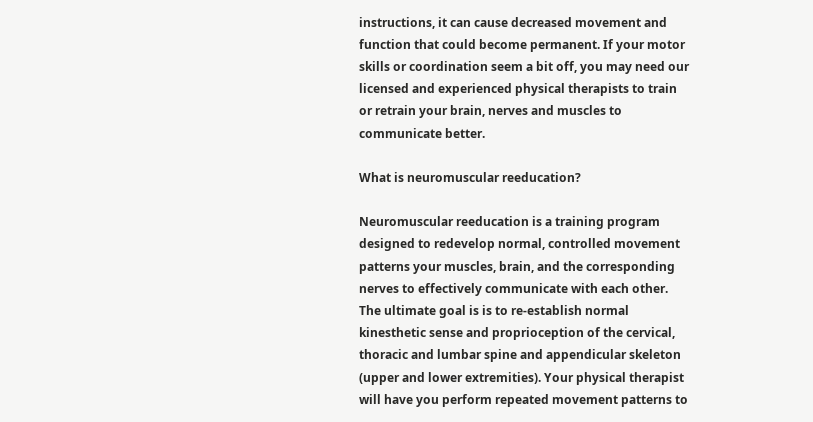instructions, it can cause decreased movement and function that could become permanent. If your motor skills or coordination seem a bit off, you may need our licensed and experienced physical therapists to train or retrain your brain, nerves and muscles to communicate better.

What is neuromuscular reeducation?

Neuromuscular reeducation is a training program designed to redevelop normal, controlled movement patterns your muscles, brain, and the corresponding nerves to effectively communicate with each other. The ultimate goal is is to re-establish normal kinesthetic sense and proprioception of the cervical, thoracic and lumbar spine and appendicular skeleton (upper and lower extremities). Your physical therapist will have you perform repeated movement patterns to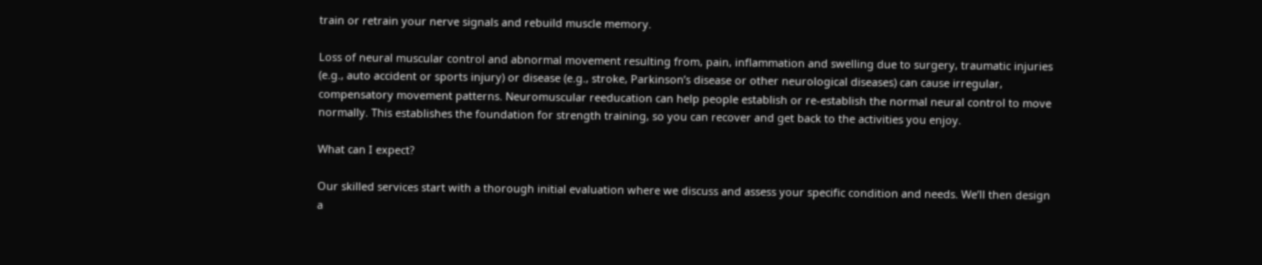train or retrain your nerve signals and rebuild muscle memory.

Loss of neural muscular control and abnormal movement resulting from, pain, inflammation and swelling due to surgery, traumatic injuries (e.g., auto accident or sports injury) or disease (e.g., stroke, Parkinson’s disease or other neurological diseases) can cause irregular, compensatory movement patterns. Neuromuscular reeducation can help people establish or re-establish the normal neural control to move normally. This establishes the foundation for strength training, so you can recover and get back to the activities you enjoy.

What can I expect?

Our skilled services start with a thorough initial evaluation where we discuss and assess your specific condition and needs. We’ll then design a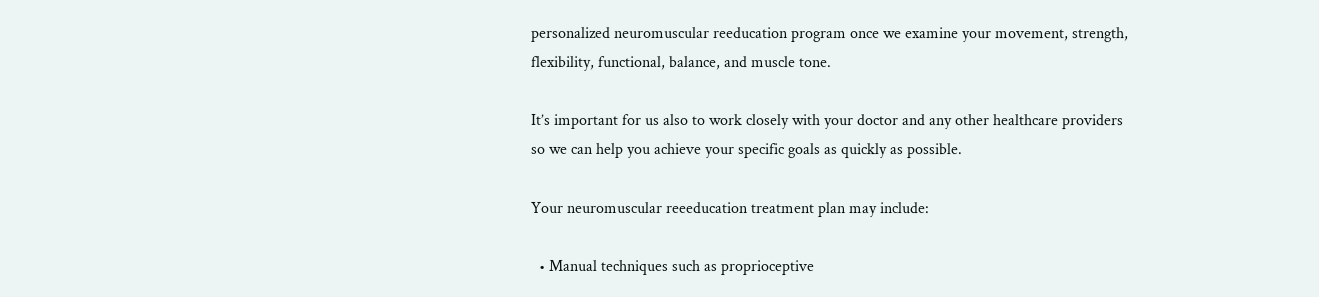personalized neuromuscular reeducation program once we examine your movement, strength, flexibility, functional, balance, and muscle tone.

It’s important for us also to work closely with your doctor and any other healthcare providers so we can help you achieve your specific goals as quickly as possible.

Your neuromuscular reeeducation treatment plan may include:

  • Manual techniques such as proprioceptive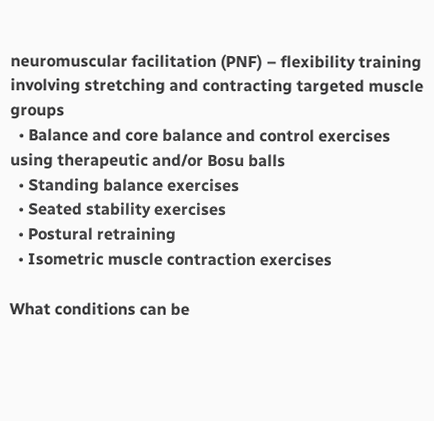neuromuscular facilitation (PNF) – flexibility training involving stretching and contracting targeted muscle groups
  • Balance and core balance and control exercises using therapeutic and/or Bosu balls
  • Standing balance exercises
  • Seated stability exercises
  • Postural retraining
  • Isometric muscle contraction exercises

What conditions can be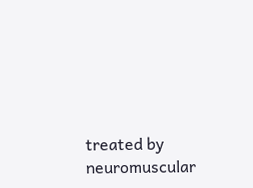treated by neuromuscular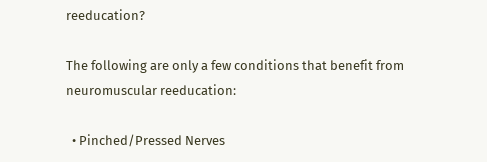reeducation?

The following are only a few conditions that benefit from neuromuscular reeducation:

  • Pinched/Pressed Nerves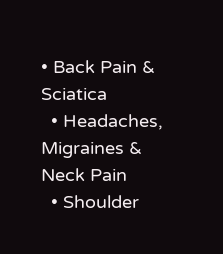• Back Pain & Sciatica
  • Headaches, Migraines & Neck Pain
  • Shoulder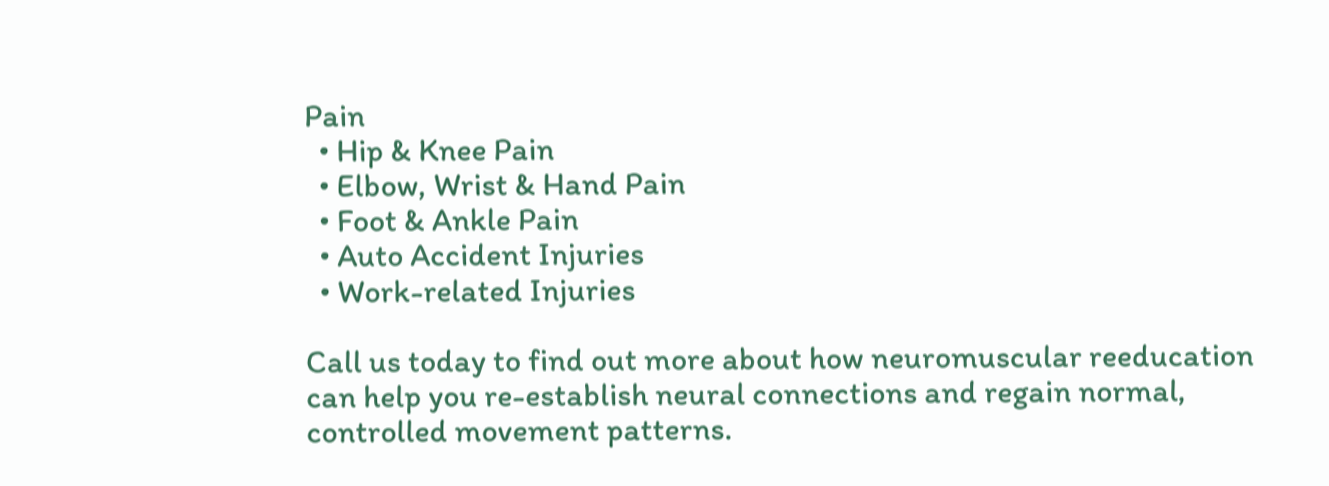Pain
  • Hip & Knee Pain
  • Elbow, Wrist & Hand Pain
  • Foot & Ankle Pain
  • Auto Accident Injuries
  • Work-related Injuries

Call us today to find out more about how neuromuscular reeducation can help you re-establish neural connections and regain normal, controlled movement patterns.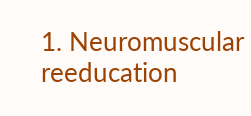1. Neuromuscular reeducation